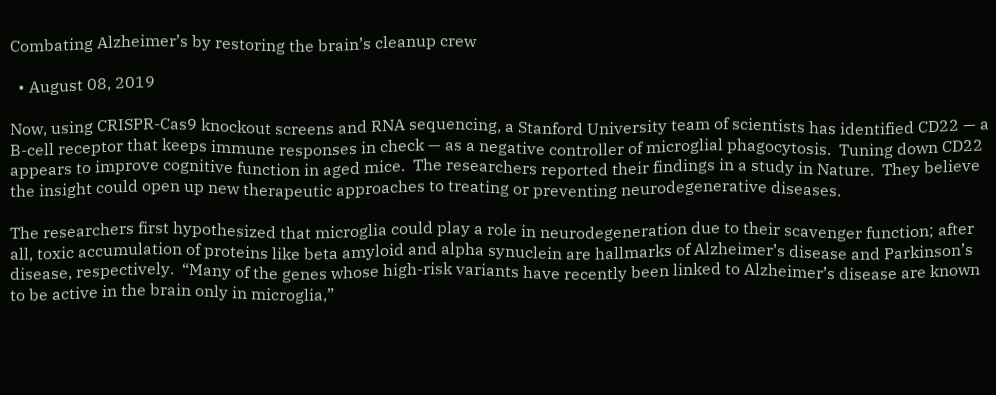Combating Alzheimer’s by restoring the brain’s cleanup crew

  • August 08, 2019

Now, using CRISPR-Cas9 knockout screens and RNA sequencing, a Stanford University team of scientists has identified CD22 — a B-cell receptor that keeps immune responses in check — as a negative controller of microglial phagocytosis.  Tuning down CD22 appears to improve cognitive function in aged mice.  The researchers reported their findings in a study in Nature.  They believe the insight could open up new therapeutic approaches to treating or preventing neurodegenerative diseases.

The researchers first hypothesized that microglia could play a role in neurodegeneration due to their scavenger function; after all, toxic accumulation of proteins like beta amyloid and alpha synuclein are hallmarks of Alzheimer’s disease and Parkinson’s disease, respectively.  “Many of the genes whose high-risk variants have recently been linked to Alzheimer’s disease are known to be active in the brain only in microglia,”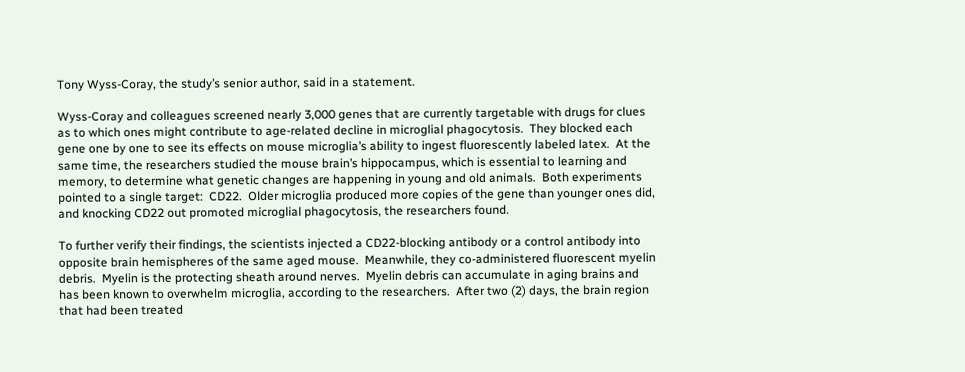Tony Wyss-Coray, the study’s senior author, said in a statement.

Wyss-Coray and colleagues screened nearly 3,000 genes that are currently targetable with drugs for clues as to which ones might contribute to age-related decline in microglial phagocytosis.  They blocked each gene one by one to see its effects on mouse microglia’s ability to ingest fluorescently labeled latex.  At the same time, the researchers studied the mouse brain’s hippocampus, which is essential to learning and memory, to determine what genetic changes are happening in young and old animals.  Both experiments pointed to a single target:  CD22.  Older microglia produced more copies of the gene than younger ones did, and knocking CD22 out promoted microglial phagocytosis, the researchers found.

To further verify their findings, the scientists injected a CD22-blocking antibody or a control antibody into opposite brain hemispheres of the same aged mouse.  Meanwhile, they co-administered fluorescent myelin debris.  Myelin is the protecting sheath around nerves.  Myelin debris can accumulate in aging brains and has been known to overwhelm microglia, according to the researchers.  After two (2) days, the brain region that had been treated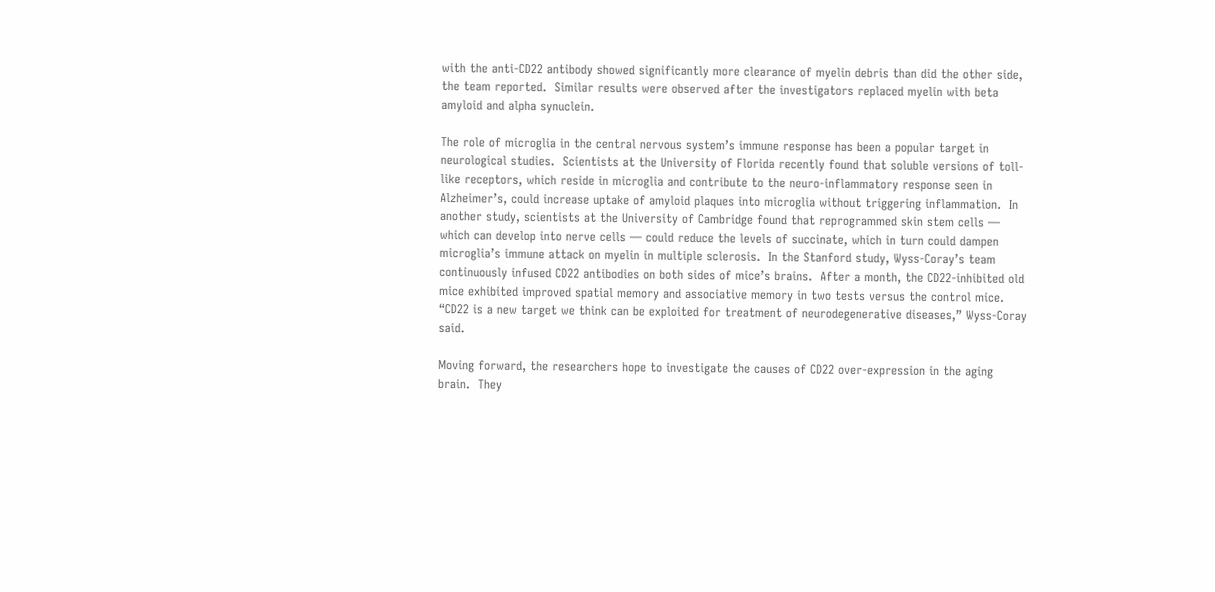with the anti-CD22 antibody showed significantly more clearance of myelin debris than did the other side, the team reported.  Similar results were observed after the investigators replaced myelin with beta amyloid and alpha synuclein.

The role of microglia in the central nervous system’s immune response has been a popular target in neurological studies.  Scientists at the University of Florida recently found that soluble versions of toll-like receptors, which reside in microglia and contribute to the neuro-inflammatory response seen in Alzheimer’s, could increase uptake of amyloid plaques into microglia without triggering inflammation.  In another study, scientists at the University of Cambridge found that reprogrammed skin stem cells — which can develop into nerve cells — could reduce the levels of succinate, which in turn could dampen microglia’s immune attack on myelin in multiple sclerosis.  In the Stanford study, Wyss-Coray’s team continuously infused CD22 antibodies on both sides of mice’s brains.  After a month, the CD22-inhibited old mice exhibited improved spatial memory and associative memory in two tests versus the control mice.  “CD22 is a new target we think can be exploited for treatment of neurodegenerative diseases,” Wyss-Coray said.

Moving forward, the researchers hope to investigate the causes of CD22 over-expression in the aging brain.  They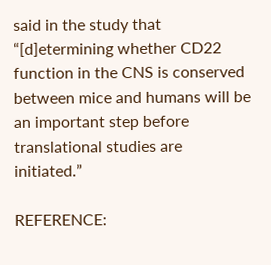said in the study that “[d]etermining whether CD22 function in the CNS is conserved between mice and humans will be an important step before translational studies are initiated.”

REFERENCE: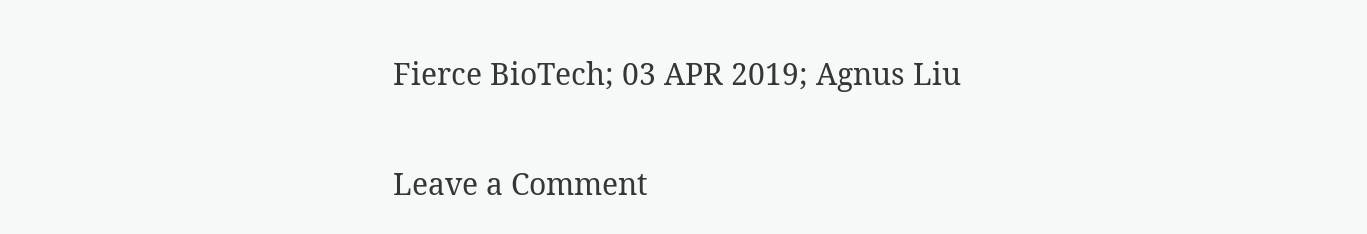Fierce BioTech; 03 APR 2019; Agnus Liu

Leave a Comment